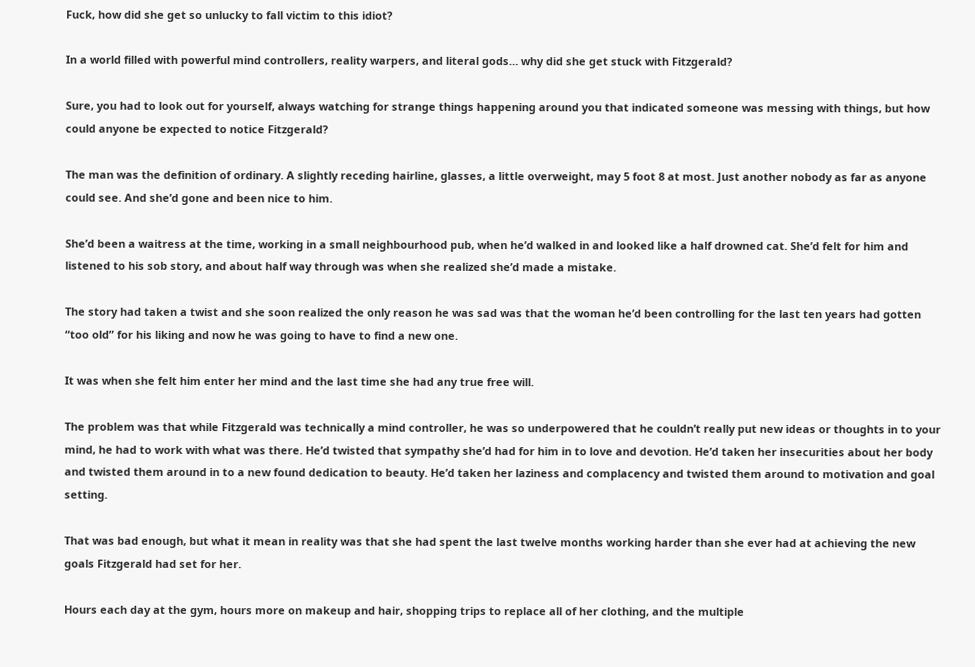Fuck, how did she get so unlucky to fall victim to this idiot?

In a world filled with powerful mind controllers, reality warpers, and literal gods… why did she get stuck with Fitzgerald?

Sure, you had to look out for yourself, always watching for strange things happening around you that indicated someone was messing with things, but how could anyone be expected to notice Fitzgerald?

The man was the definition of ordinary. A slightly receding hairline, glasses, a little overweight, may 5 foot 8 at most. Just another nobody as far as anyone could see. And she’d gone and been nice to him.

She’d been a waitress at the time, working in a small neighbourhood pub, when he’d walked in and looked like a half drowned cat. She’d felt for him and listened to his sob story, and about half way through was when she realized she’d made a mistake.

The story had taken a twist and she soon realized the only reason he was sad was that the woman he’d been controlling for the last ten years had gotten “too old” for his liking and now he was going to have to find a new one.

It was when she felt him enter her mind and the last time she had any true free will.

The problem was that while Fitzgerald was technically a mind controller, he was so underpowered that he couldn’t really put new ideas or thoughts in to your mind, he had to work with what was there. He’d twisted that sympathy she’d had for him in to love and devotion. He’d taken her insecurities about her body and twisted them around in to a new found dedication to beauty. He’d taken her laziness and complacency and twisted them around to motivation and goal setting.

That was bad enough, but what it mean in reality was that she had spent the last twelve months working harder than she ever had at achieving the new goals Fitzgerald had set for her.

Hours each day at the gym, hours more on makeup and hair, shopping trips to replace all of her clothing, and the multiple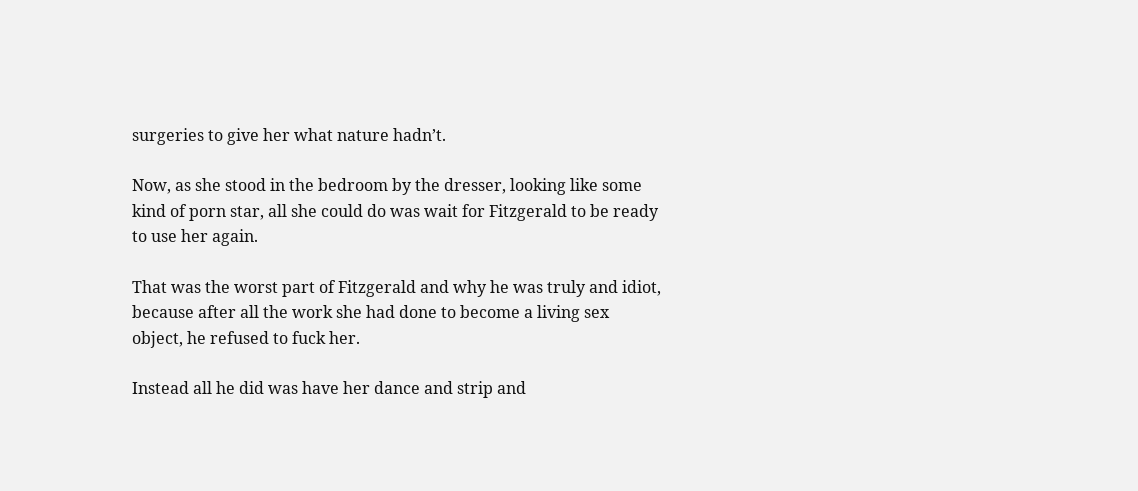surgeries to give her what nature hadn’t.

Now, as she stood in the bedroom by the dresser, looking like some kind of porn star, all she could do was wait for Fitzgerald to be ready to use her again.

That was the worst part of Fitzgerald and why he was truly and idiot, because after all the work she had done to become a living sex object, he refused to fuck her.

Instead all he did was have her dance and strip and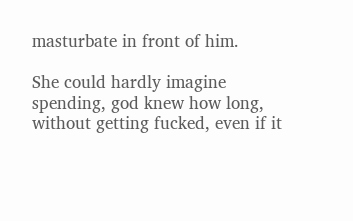masturbate in front of him.

She could hardly imagine spending, god knew how long, without getting fucked, even if it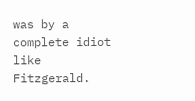was by a complete idiot like Fitzgerald.